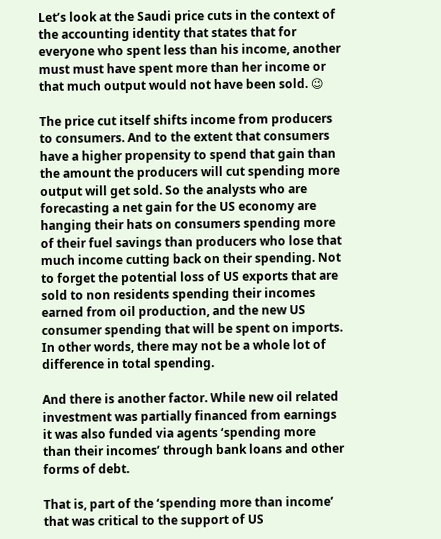Let’s look at the Saudi price cuts in the context of the accounting identity that states that for everyone who spent less than his income, another must must have spent more than her income or that much output would not have been sold. 😉

The price cut itself shifts income from producers to consumers. And to the extent that consumers have a higher propensity to spend that gain than the amount the producers will cut spending more output will get sold. So the analysts who are forecasting a net gain for the US economy are hanging their hats on consumers spending more of their fuel savings than producers who lose that much income cutting back on their spending. Not to forget the potential loss of US exports that are sold to non residents spending their incomes earned from oil production, and the new US consumer spending that will be spent on imports. In other words, there may not be a whole lot of difference in total spending.

And there is another factor. While new oil related investment was partially financed from earnings it was also funded via agents ‘spending more than their incomes’ through bank loans and other forms of debt.

That is, part of the ‘spending more than income’ that was critical to the support of US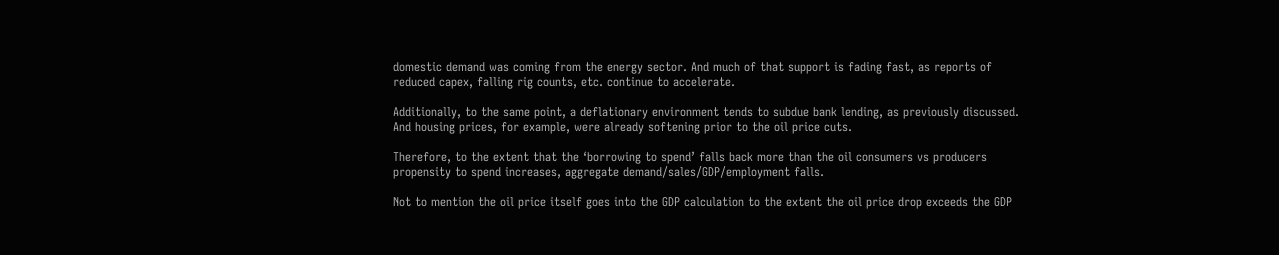domestic demand was coming from the energy sector. And much of that support is fading fast, as reports of reduced capex, falling rig counts, etc. continue to accelerate.

Additionally, to the same point, a deflationary environment tends to subdue bank lending, as previously discussed. And housing prices, for example, were already softening prior to the oil price cuts.

Therefore, to the extent that the ‘borrowing to spend’ falls back more than the oil consumers vs producers propensity to spend increases, aggregate demand/sales/GDP/employment falls.

Not to mention the oil price itself goes into the GDP calculation to the extent the oil price drop exceeds the GDP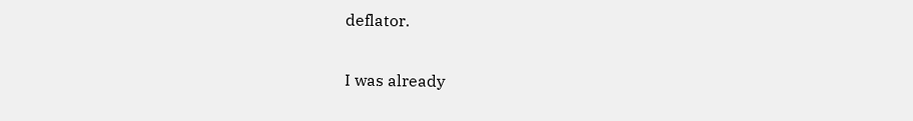deflator.

I was already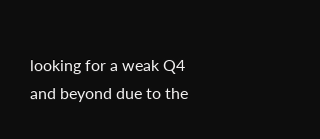looking for a weak Q4 and beyond due to the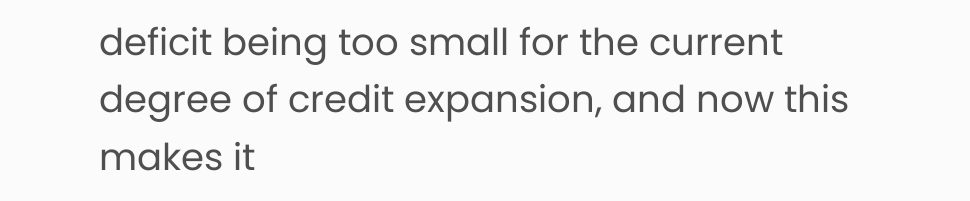deficit being too small for the current degree of credit expansion, and now this makes it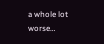a whole lot worse…